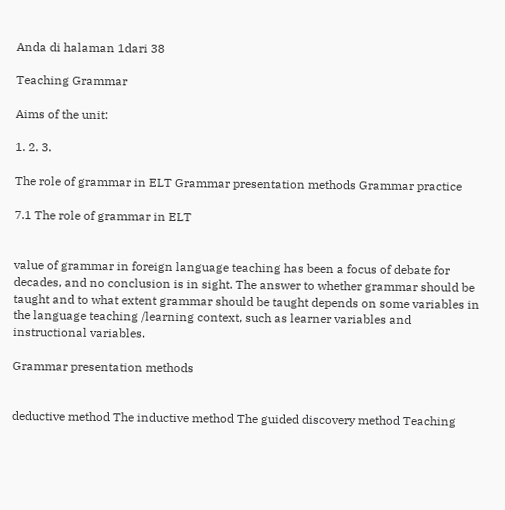Anda di halaman 1dari 38

Teaching Grammar

Aims of the unit:

1. 2. 3.

The role of grammar in ELT Grammar presentation methods Grammar practice

7.1 The role of grammar in ELT


value of grammar in foreign language teaching has been a focus of debate for decades, and no conclusion is in sight. The answer to whether grammar should be taught and to what extent grammar should be taught depends on some variables in the language teaching /learning context, such as learner variables and instructional variables.

Grammar presentation methods


deductive method The inductive method The guided discovery method Teaching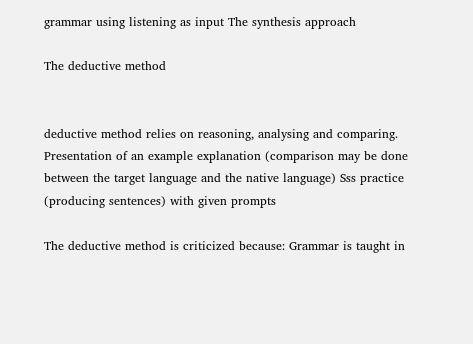grammar using listening as input The synthesis approach

The deductive method


deductive method relies on reasoning, analysing and comparing. Presentation of an example explanation (comparison may be done between the target language and the native language) Sss practice (producing sentences) with given prompts

The deductive method is criticized because: Grammar is taught in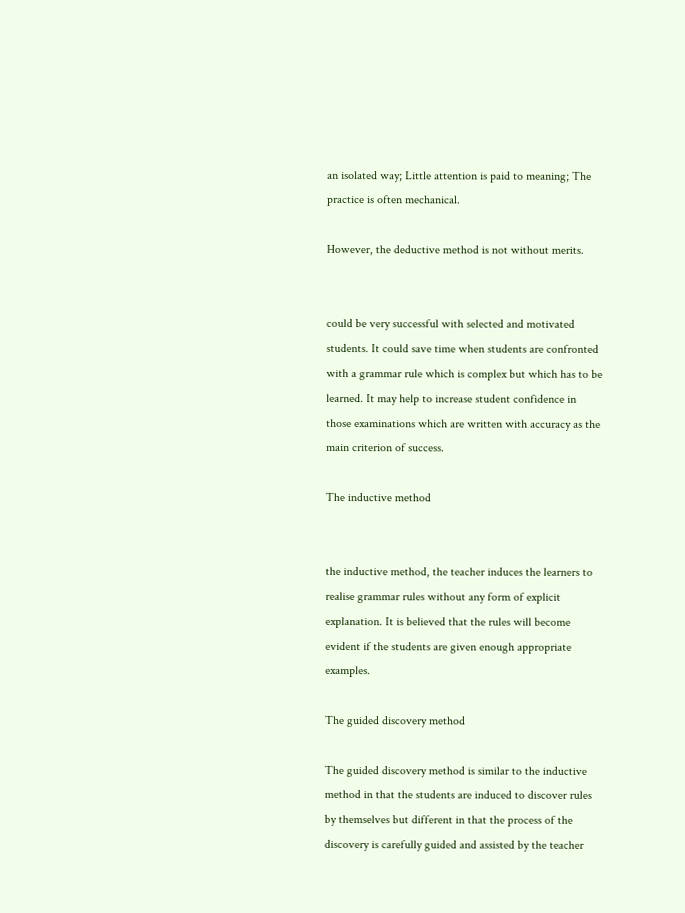an isolated way; Little attention is paid to meaning; The practice is often mechanical.

However, the deductive method is not without merits.


could be very successful with selected and motivated students. It could save time when students are confronted with a grammar rule which is complex but which has to be learned. It may help to increase student confidence in those examinations which are written with accuracy as the main criterion of success.

The inductive method


the inductive method, the teacher induces the learners to realise grammar rules without any form of explicit explanation. It is believed that the rules will become evident if the students are given enough appropriate examples.

The guided discovery method

The guided discovery method is similar to the inductive method in that the students are induced to discover rules by themselves but different in that the process of the discovery is carefully guided and assisted by the teacher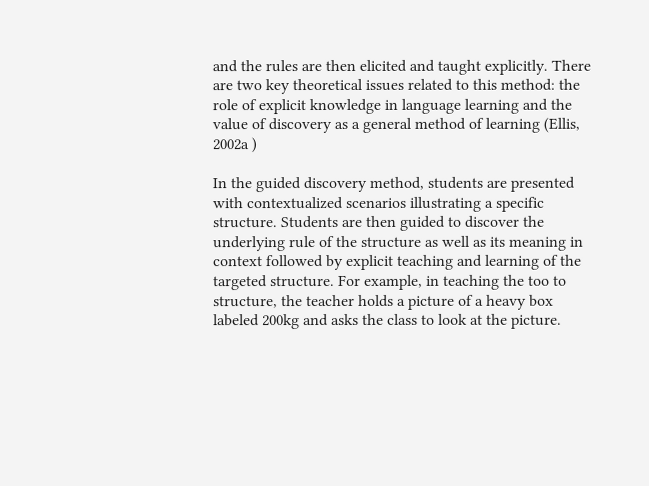and the rules are then elicited and taught explicitly. There are two key theoretical issues related to this method: the role of explicit knowledge in language learning and the value of discovery as a general method of learning (Ellis, 2002a )

In the guided discovery method, students are presented with contextualized scenarios illustrating a specific structure. Students are then guided to discover the underlying rule of the structure as well as its meaning in context followed by explicit teaching and learning of the targeted structure. For example, in teaching the too to structure, the teacher holds a picture of a heavy box labeled 200kg and asks the class to look at the picture.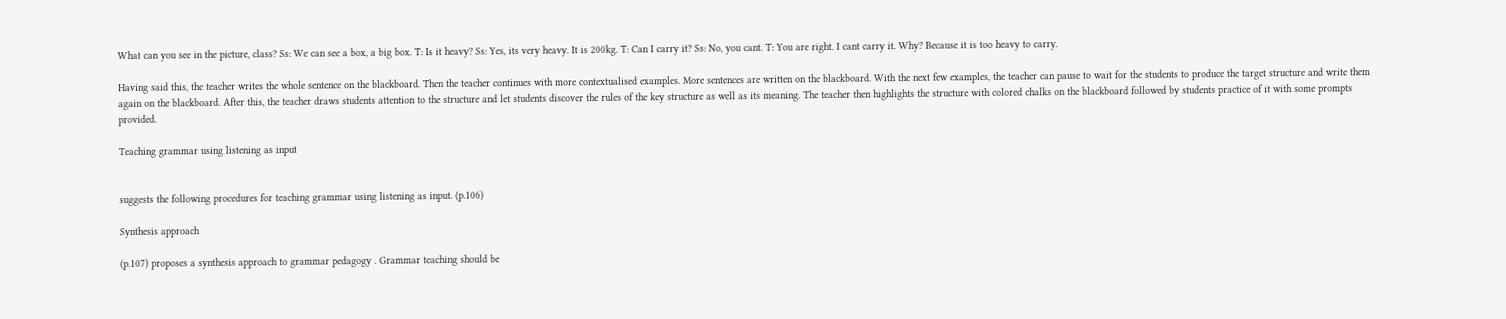What can you see in the picture, class? Ss: We can see a box, a big box. T: Is it heavy? Ss: Yes, its very heavy. It is 200kg. T: Can I carry it? Ss: No, you cant. T: You are right. I cant carry it. Why? Because it is too heavy to carry.

Having said this, the teacher writes the whole sentence on the blackboard. Then the teacher continues with more contextualised examples. More sentences are written on the blackboard. With the next few examples, the teacher can pause to wait for the students to produce the target structure and write them again on the blackboard. After this, the teacher draws students attention to the structure and let students discover the rules of the key structure as well as its meaning. The teacher then highlights the structure with colored chalks on the blackboard followed by students practice of it with some prompts provided.

Teaching grammar using listening as input


suggests the following procedures for teaching grammar using listening as input. (p.106)

Synthesis approach

(p.107) proposes a synthesis approach to grammar pedagogy . Grammar teaching should be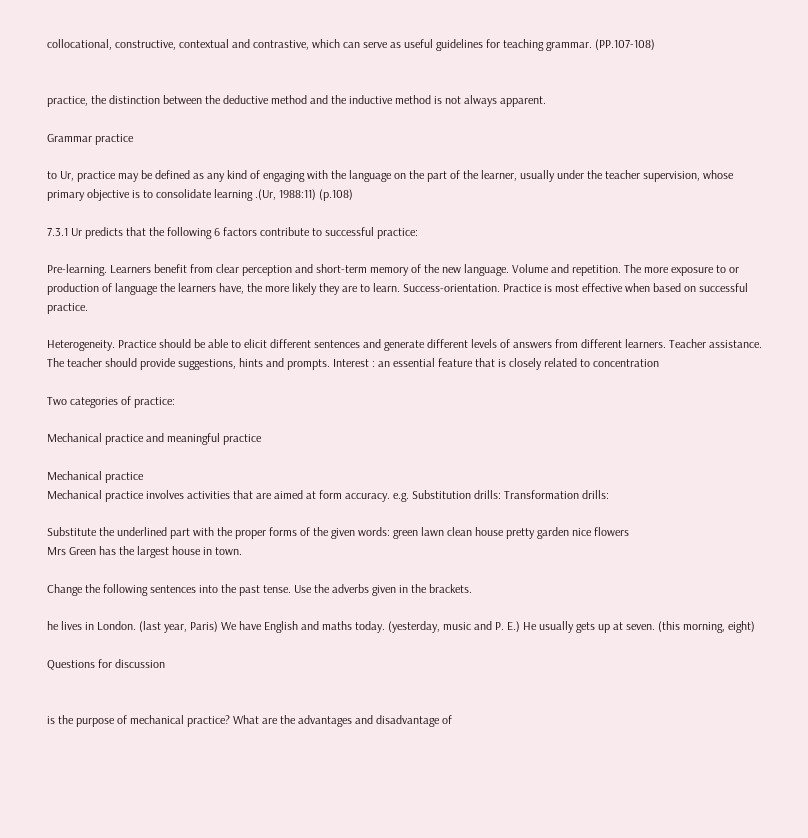collocational, constructive, contextual and contrastive, which can serve as useful guidelines for teaching grammar. (PP.107-108)


practice, the distinction between the deductive method and the inductive method is not always apparent.

Grammar practice

to Ur, practice may be defined as any kind of engaging with the language on the part of the learner, usually under the teacher supervision, whose primary objective is to consolidate learning .(Ur, 1988:11) (p.108)

7.3.1 Ur predicts that the following 6 factors contribute to successful practice:

Pre-learning. Learners benefit from clear perception and short-term memory of the new language. Volume and repetition. The more exposure to or production of language the learners have, the more likely they are to learn. Success-orientation. Practice is most effective when based on successful practice.

Heterogeneity. Practice should be able to elicit different sentences and generate different levels of answers from different learners. Teacher assistance. The teacher should provide suggestions, hints and prompts. Interest : an essential feature that is closely related to concentration

Two categories of practice:

Mechanical practice and meaningful practice

Mechanical practice
Mechanical practice involves activities that are aimed at form accuracy. e.g. Substitution drills: Transformation drills:

Substitute the underlined part with the proper forms of the given words: green lawn clean house pretty garden nice flowers
Mrs Green has the largest house in town.

Change the following sentences into the past tense. Use the adverbs given in the brackets.

he lives in London. (last year, Paris) We have English and maths today. (yesterday, music and P. E.) He usually gets up at seven. (this morning, eight)

Questions for discussion


is the purpose of mechanical practice? What are the advantages and disadvantage of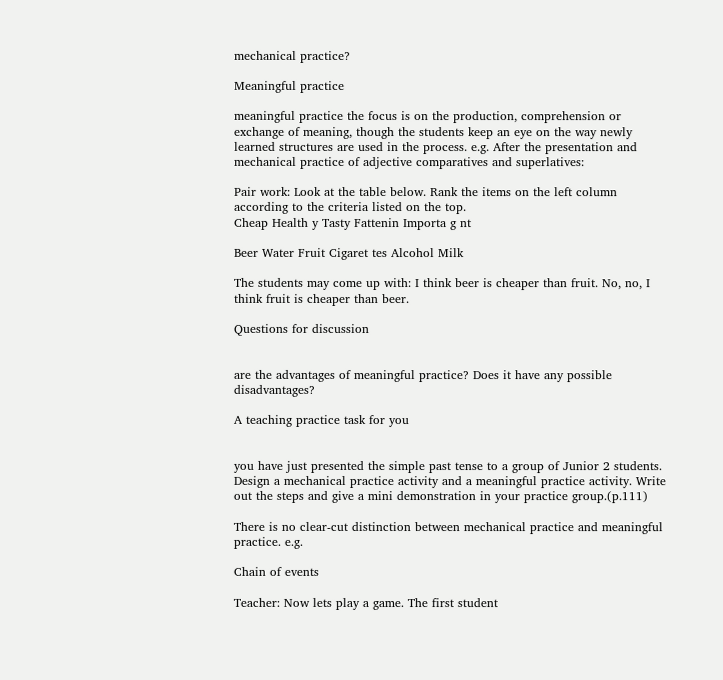mechanical practice?

Meaningful practice

meaningful practice the focus is on the production, comprehension or exchange of meaning, though the students keep an eye on the way newly learned structures are used in the process. e.g. After the presentation and mechanical practice of adjective comparatives and superlatives:

Pair work: Look at the table below. Rank the items on the left column according to the criteria listed on the top.
Cheap Health y Tasty Fattenin Importa g nt

Beer Water Fruit Cigaret tes Alcohol Milk

The students may come up with: I think beer is cheaper than fruit. No, no, I think fruit is cheaper than beer.

Questions for discussion


are the advantages of meaningful practice? Does it have any possible disadvantages?

A teaching practice task for you


you have just presented the simple past tense to a group of Junior 2 students. Design a mechanical practice activity and a meaningful practice activity. Write out the steps and give a mini demonstration in your practice group.(p.111)

There is no clear-cut distinction between mechanical practice and meaningful practice. e.g.

Chain of events

Teacher: Now lets play a game. The first student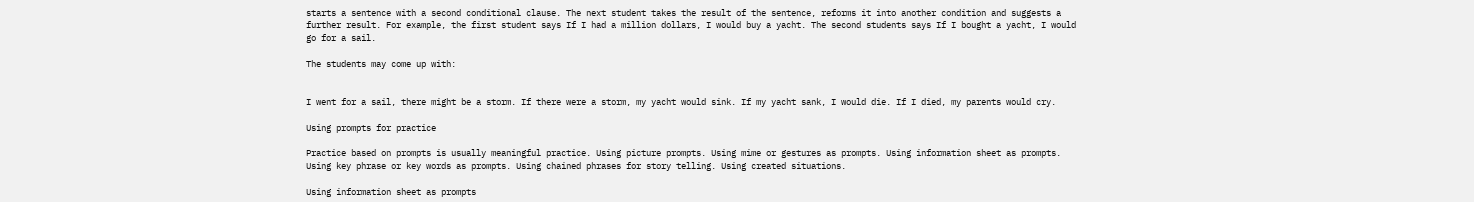starts a sentence with a second conditional clause. The next student takes the result of the sentence, reforms it into another condition and suggests a further result. For example, the first student says If I had a million dollars, I would buy a yacht. The second students says If I bought a yacht, I would go for a sail.

The students may come up with:


I went for a sail, there might be a storm. If there were a storm, my yacht would sink. If my yacht sank, I would die. If I died, my parents would cry.

Using prompts for practice

Practice based on prompts is usually meaningful practice. Using picture prompts. Using mime or gestures as prompts. Using information sheet as prompts. Using key phrase or key words as prompts. Using chained phrases for story telling. Using created situations.

Using information sheet as prompts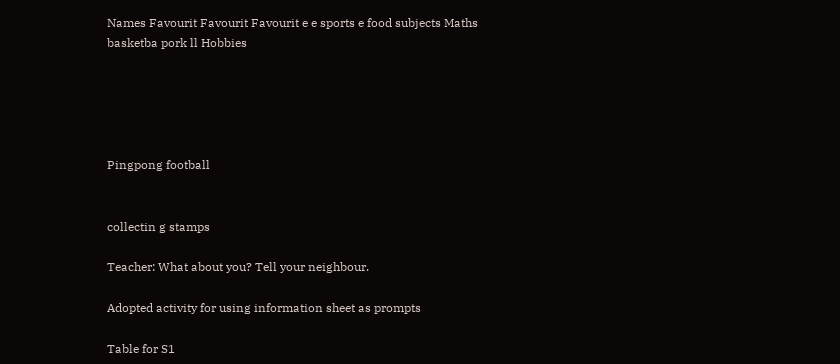Names Favourit Favourit Favourit e e sports e food subjects Maths basketba pork ll Hobbies





Pingpong football


collectin g stamps

Teacher: What about you? Tell your neighbour.

Adopted activity for using information sheet as prompts

Table for S1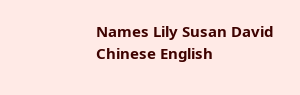Names Lily Susan David Chinese English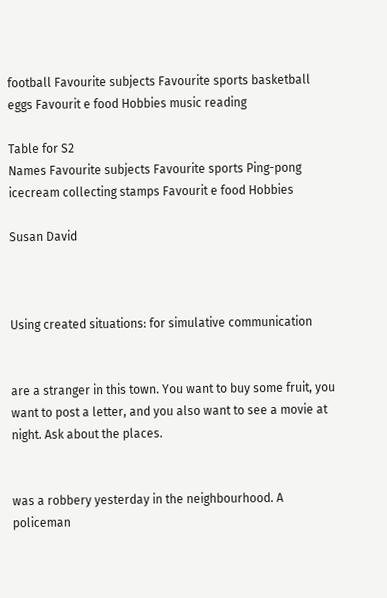football Favourite subjects Favourite sports basketball eggs Favourit e food Hobbies music reading

Table for S2
Names Favourite subjects Favourite sports Ping-pong icecream collecting stamps Favourit e food Hobbies

Susan David



Using created situations: for simulative communication


are a stranger in this town. You want to buy some fruit, you want to post a letter, and you also want to see a movie at night. Ask about the places.


was a robbery yesterday in the neighbourhood. A policeman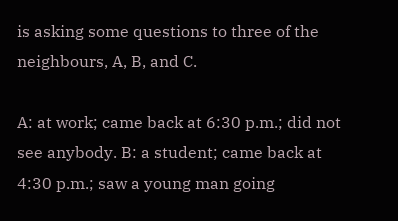is asking some questions to three of the neighbours, A, B, and C.

A: at work; came back at 6:30 p.m.; did not see anybody. B: a student; came back at 4:30 p.m.; saw a young man going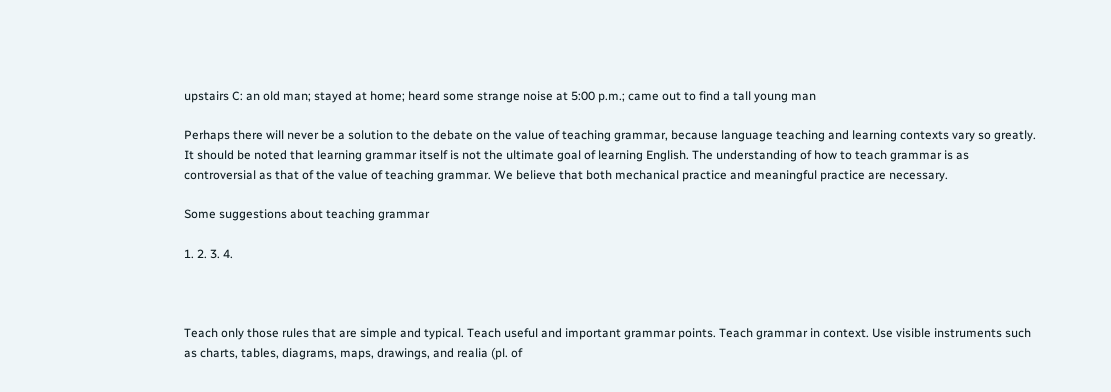upstairs C: an old man; stayed at home; heard some strange noise at 5:00 p.m.; came out to find a tall young man

Perhaps there will never be a solution to the debate on the value of teaching grammar, because language teaching and learning contexts vary so greatly. It should be noted that learning grammar itself is not the ultimate goal of learning English. The understanding of how to teach grammar is as controversial as that of the value of teaching grammar. We believe that both mechanical practice and meaningful practice are necessary.

Some suggestions about teaching grammar

1. 2. 3. 4.



Teach only those rules that are simple and typical. Teach useful and important grammar points. Teach grammar in context. Use visible instruments such as charts, tables, diagrams, maps, drawings, and realia (pl. of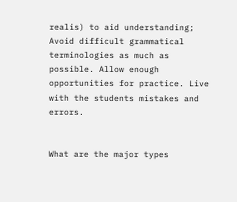realis) to aid understanding; Avoid difficult grammatical terminologies as much as possible. Allow enough opportunities for practice. Live with the students mistakes and errors.


What are the major types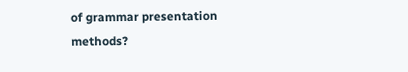of grammar presentation methods?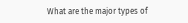What are the major types of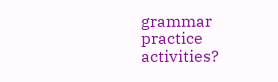grammar practice activities?